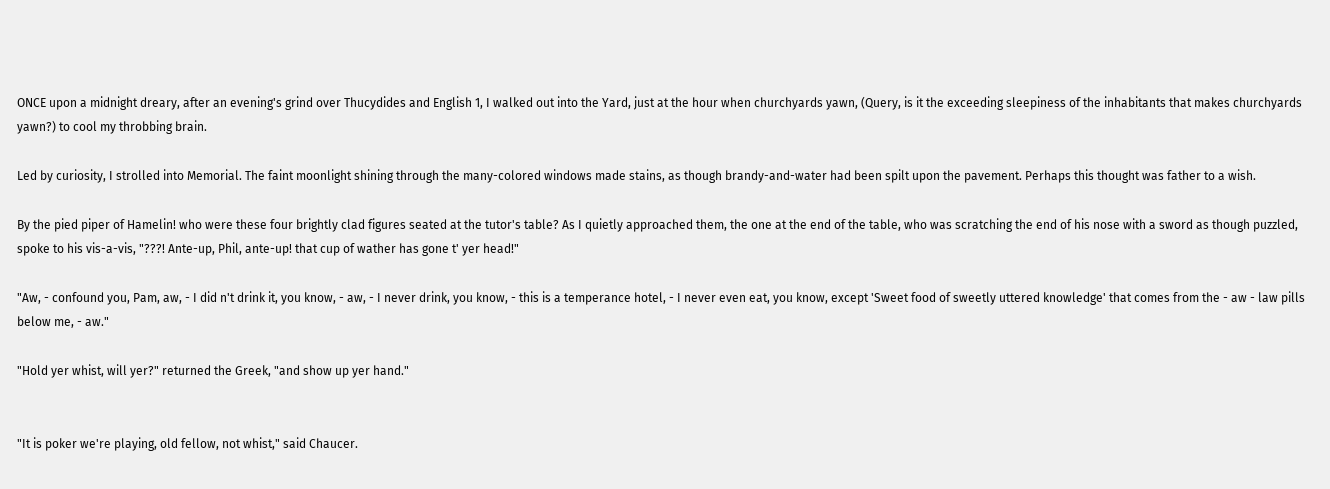ONCE upon a midnight dreary, after an evening's grind over Thucydides and English 1, I walked out into the Yard, just at the hour when churchyards yawn, (Query, is it the exceeding sleepiness of the inhabitants that makes churchyards yawn?) to cool my throbbing brain.

Led by curiosity, I strolled into Memorial. The faint moonlight shining through the many-colored windows made stains, as though brandy-and-water had been spilt upon the pavement. Perhaps this thought was father to a wish.

By the pied piper of Hamelin! who were these four brightly clad figures seated at the tutor's table? As I quietly approached them, the one at the end of the table, who was scratching the end of his nose with a sword as though puzzled, spoke to his vis-a-vis, "???! Ante-up, Phil, ante-up! that cup of wather has gone t' yer head!"

"Aw, - confound you, Pam, aw, - I did n't drink it, you know, - aw, - I never drink, you know, - this is a temperance hotel, - I never even eat, you know, except 'Sweet food of sweetly uttered knowledge' that comes from the - aw - law pills below me, - aw."

"Hold yer whist, will yer?" returned the Greek, "and show up yer hand."


"It is poker we're playing, old fellow, not whist," said Chaucer.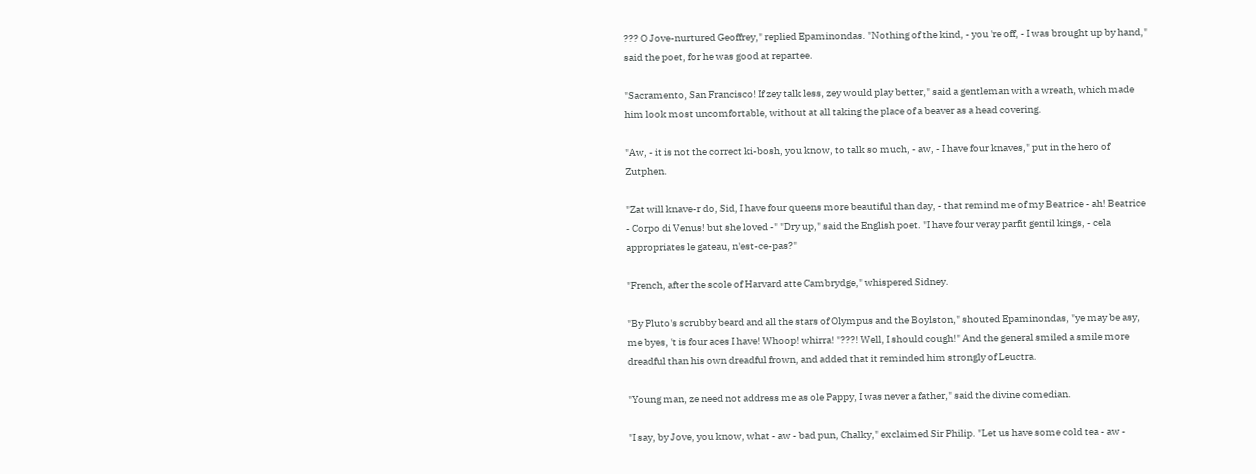??? O Jove-nurtured Geoffrey," replied Epaminondas. "Nothing of the kind, - you 're off, - I was brought up by hand," said the poet, for he was good at repartee.

"Sacramento, San Francisco! If zey talk less, zey would play better," said a gentleman with a wreath, which made him look most uncomfortable, without at all taking the place of a beaver as a head covering.

"Aw, - it is not the correct ki-bosh, you know, to talk so much, - aw, - I have four knaves," put in the hero of Zutphen.

"Zat will knave-r do, Sid, I have four queens more beautiful than day, - that remind me of my Beatrice - ah! Beatrice - Corpo di Venus! but she loved -" "Dry up," said the English poet. "I have four veray parfit gentil kings, - cela appropriates le gateau, n'est-ce-pas?"

"French, after the scole of Harvard atte Cambrydge," whispered Sidney.

"By Pluto's scrubby beard and all the stars of Olympus and the Boylston," shouted Epaminondas, "ye may be asy, me byes, 't is four aces I have! Whoop! whirra! "???! Well, I should cough!" And the general smiled a smile more dreadful than his own dreadful frown, and added that it reminded him strongly of Leuctra.

"Young man, ze need not address me as ole Pappy, I was never a father," said the divine comedian.

"I say, by Jove, you know, what - aw - bad pun, Chalky," exclaimed Sir Philip. "Let us have some cold tea - aw -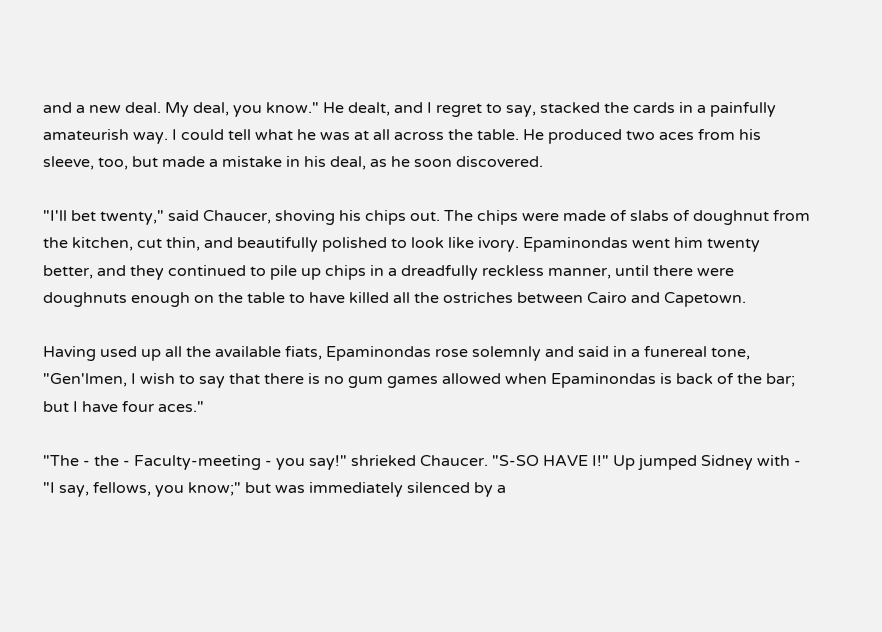and a new deal. My deal, you know." He dealt, and I regret to say, stacked the cards in a painfully amateurish way. I could tell what he was at all across the table. He produced two aces from his sleeve, too, but made a mistake in his deal, as he soon discovered.

"I'll bet twenty," said Chaucer, shoving his chips out. The chips were made of slabs of doughnut from the kitchen, cut thin, and beautifully polished to look like ivory. Epaminondas went him twenty better, and they continued to pile up chips in a dreadfully reckless manner, until there were doughnuts enough on the table to have killed all the ostriches between Cairo and Capetown.

Having used up all the available fiats, Epaminondas rose solemnly and said in a funereal tone, "Gen'lmen, I wish to say that there is no gum games allowed when Epaminondas is back of the bar; but I have four aces."

"The - the - Faculty-meeting - you say!" shrieked Chaucer. "S-SO HAVE I!" Up jumped Sidney with - "I say, fellows, you know;" but was immediately silenced by a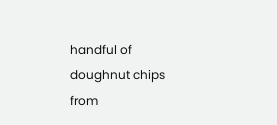handful of doughnut chips from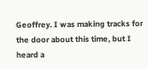Geoffrey. I was making tracks for the door about this time, but I heard a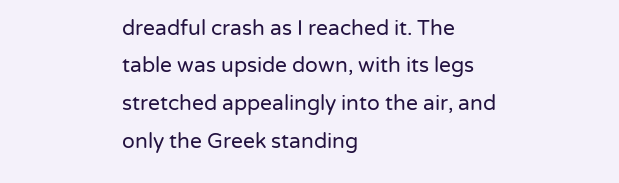dreadful crash as I reached it. The table was upside down, with its legs stretched appealingly into the air, and only the Greek standing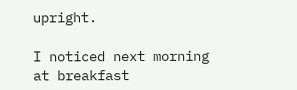upright.

I noticed next morning at breakfast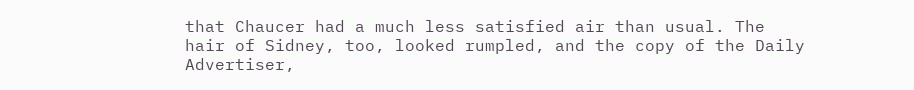that Chaucer had a much less satisfied air than usual. The hair of Sidney, too, looked rumpled, and the copy of the Daily Advertiser,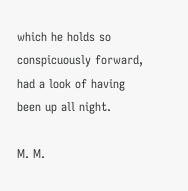which he holds so conspicuously forward, had a look of having been up all night.

M. M.